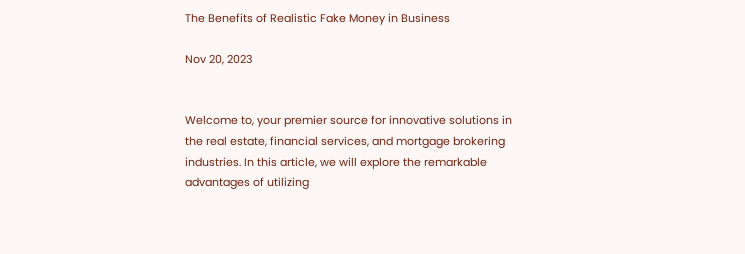The Benefits of Realistic Fake Money in Business

Nov 20, 2023


Welcome to, your premier source for innovative solutions in the real estate, financial services, and mortgage brokering industries. In this article, we will explore the remarkable advantages of utilizing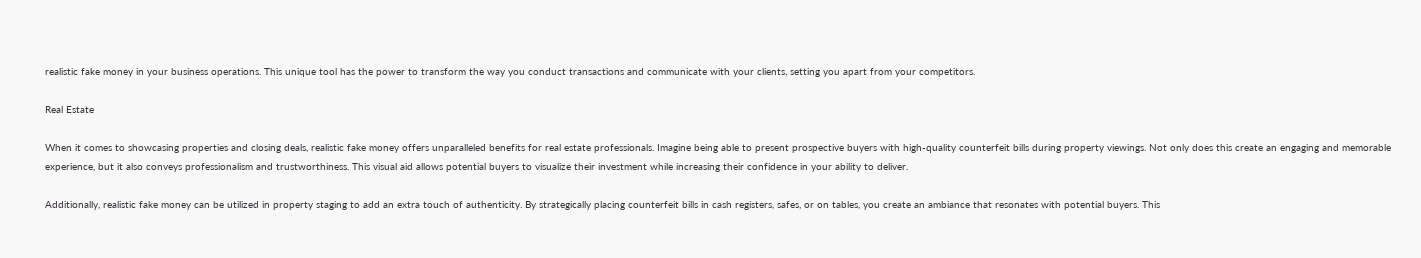realistic fake money in your business operations. This unique tool has the power to transform the way you conduct transactions and communicate with your clients, setting you apart from your competitors.

Real Estate

When it comes to showcasing properties and closing deals, realistic fake money offers unparalleled benefits for real estate professionals. Imagine being able to present prospective buyers with high-quality counterfeit bills during property viewings. Not only does this create an engaging and memorable experience, but it also conveys professionalism and trustworthiness. This visual aid allows potential buyers to visualize their investment while increasing their confidence in your ability to deliver.

Additionally, realistic fake money can be utilized in property staging to add an extra touch of authenticity. By strategically placing counterfeit bills in cash registers, safes, or on tables, you create an ambiance that resonates with potential buyers. This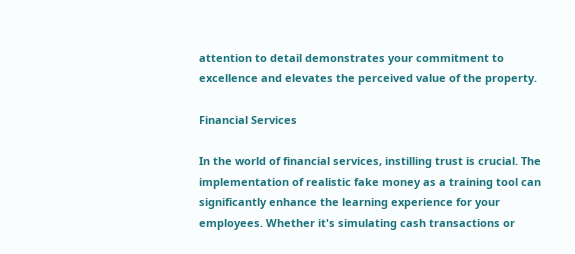attention to detail demonstrates your commitment to excellence and elevates the perceived value of the property.

Financial Services

In the world of financial services, instilling trust is crucial. The implementation of realistic fake money as a training tool can significantly enhance the learning experience for your employees. Whether it's simulating cash transactions or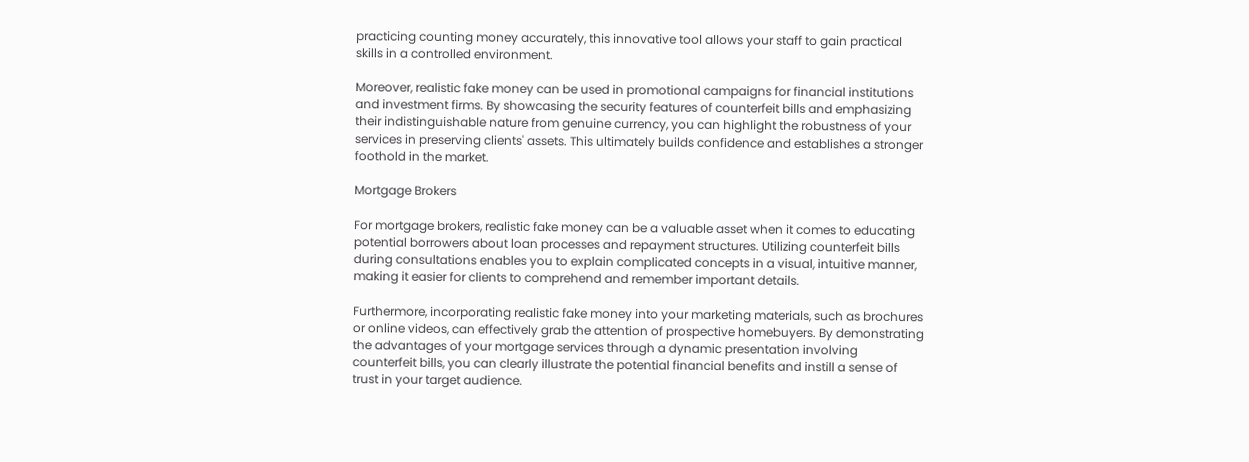practicing counting money accurately, this innovative tool allows your staff to gain practical skills in a controlled environment.

Moreover, realistic fake money can be used in promotional campaigns for financial institutions and investment firms. By showcasing the security features of counterfeit bills and emphasizing their indistinguishable nature from genuine currency, you can highlight the robustness of your services in preserving clients' assets. This ultimately builds confidence and establishes a stronger foothold in the market.

Mortgage Brokers

For mortgage brokers, realistic fake money can be a valuable asset when it comes to educating potential borrowers about loan processes and repayment structures. Utilizing counterfeit bills during consultations enables you to explain complicated concepts in a visual, intuitive manner, making it easier for clients to comprehend and remember important details.

Furthermore, incorporating realistic fake money into your marketing materials, such as brochures or online videos, can effectively grab the attention of prospective homebuyers. By demonstrating the advantages of your mortgage services through a dynamic presentation involving counterfeit bills, you can clearly illustrate the potential financial benefits and instill a sense of trust in your target audience.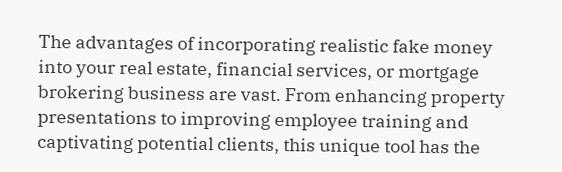The advantages of incorporating realistic fake money into your real estate, financial services, or mortgage brokering business are vast. From enhancing property presentations to improving employee training and captivating potential clients, this unique tool has the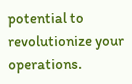potential to revolutionize your operations.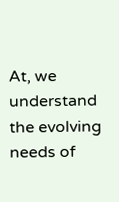At, we understand the evolving needs of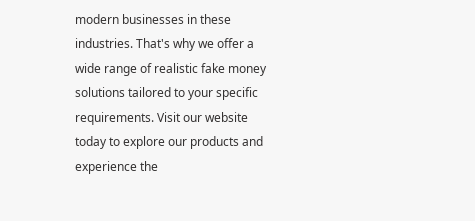modern businesses in these industries. That's why we offer a wide range of realistic fake money solutions tailored to your specific requirements. Visit our website today to explore our products and experience the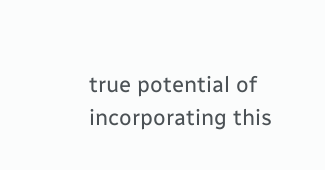true potential of incorporating this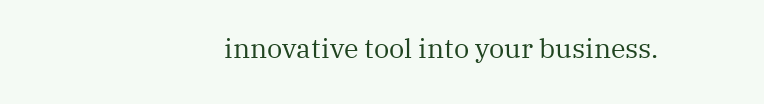innovative tool into your business.